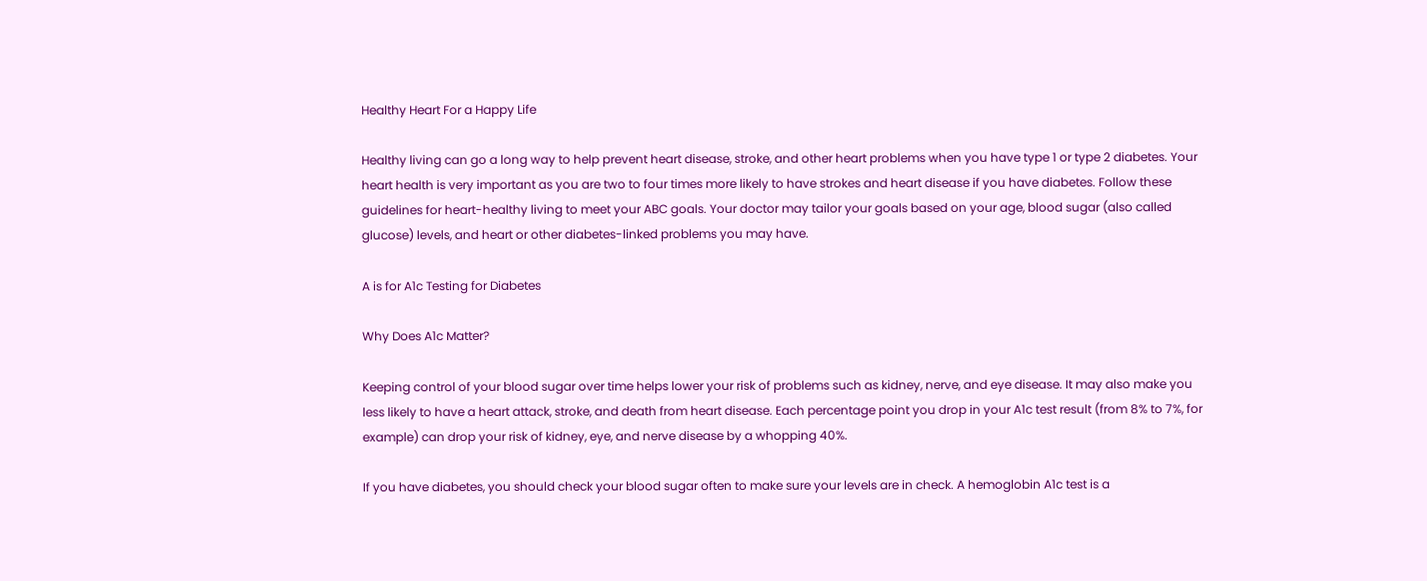Healthy Heart For a Happy Life

Healthy living can go a long way to help prevent heart disease, stroke, and other heart problems when you have type 1 or type 2 diabetes. Your heart health is very important as you are two to four times more likely to have strokes and heart disease if you have diabetes. Follow these guidelines for heart-healthy living to meet your ABC goals. Your doctor may tailor your goals based on your age, blood sugar (also called glucose) levels, and heart or other diabetes-linked problems you may have.

A is for A1c Testing for Diabetes

Why Does A1c Matter?

Keeping control of your blood sugar over time helps lower your risk of problems such as kidney, nerve, and eye disease. It may also make you less likely to have a heart attack, stroke, and death from heart disease. Each percentage point you drop in your A1c test result (from 8% to 7%, for example) can drop your risk of kidney, eye, and nerve disease by a whopping 40%.

If you have diabetes, you should check your blood sugar often to make sure your levels are in check. A hemoglobin A1c test is a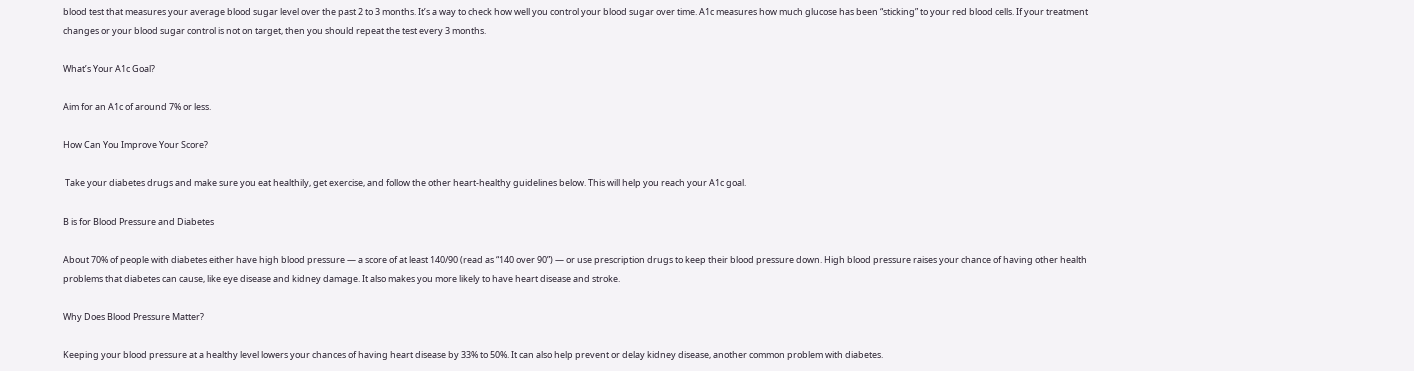blood test that measures your average blood sugar level over the past 2 to 3 months. It’s a way to check how well you control your blood sugar over time. A1c measures how much glucose has been “sticking” to your red blood cells. If your treatment changes or your blood sugar control is not on target, then you should repeat the test every 3 months.

What’s Your A1c Goal?

Aim for an A1c of around 7% or less.

How Can You Improve Your Score?

 Take your diabetes drugs and make sure you eat healthily, get exercise, and follow the other heart-healthy guidelines below. This will help you reach your A1c goal.

B is for Blood Pressure and Diabetes

About 70% of people with diabetes either have high blood pressure — a score of at least 140/90 (read as “140 over 90”) — or use prescription drugs to keep their blood pressure down. High blood pressure raises your chance of having other health problems that diabetes can cause, like eye disease and kidney damage. It also makes you more likely to have heart disease and stroke.

Why Does Blood Pressure Matter?

Keeping your blood pressure at a healthy level lowers your chances of having heart disease by 33% to 50%. It can also help prevent or delay kidney disease, another common problem with diabetes.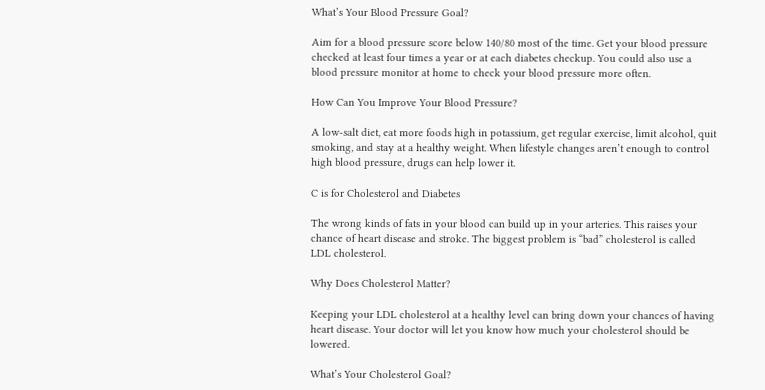What’s Your Blood Pressure Goal?

Aim for a blood pressure score below 140/80 most of the time. Get your blood pressure checked at least four times a year or at each diabetes checkup. You could also use a blood pressure monitor at home to check your blood pressure more often.

How Can You Improve Your Blood Pressure?

A low-salt diet, eat more foods high in potassium, get regular exercise, limit alcohol, quit smoking, and stay at a healthy weight. When lifestyle changes aren’t enough to control high blood pressure, drugs can help lower it.

C is for Cholesterol and Diabetes

The wrong kinds of fats in your blood can build up in your arteries. This raises your chance of heart disease and stroke. The biggest problem is “bad” cholesterol is called LDL cholesterol.

Why Does Cholesterol Matter?

Keeping your LDL cholesterol at a healthy level can bring down your chances of having heart disease. Your doctor will let you know how much your cholesterol should be lowered.

What’s Your Cholesterol Goal?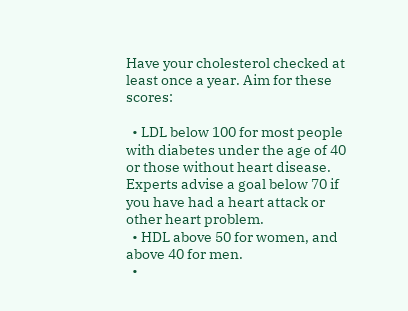Have your cholesterol checked at least once a year. Aim for these scores:

  • LDL below 100 for most people with diabetes under the age of 40 or those without heart disease. Experts advise a goal below 70 if you have had a heart attack or other heart problem.
  • HDL above 50 for women, and above 40 for men.
  •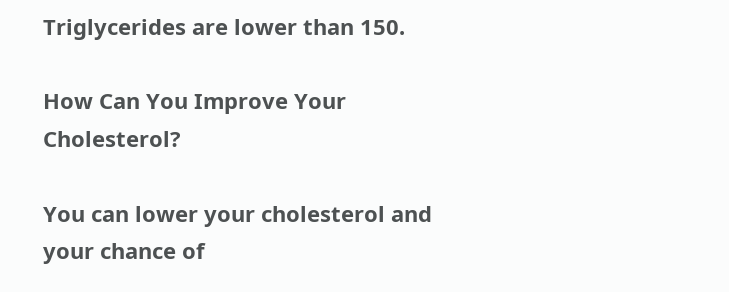Triglycerides are lower than 150.

How Can You Improve Your Cholesterol?

You can lower your cholesterol and your chance of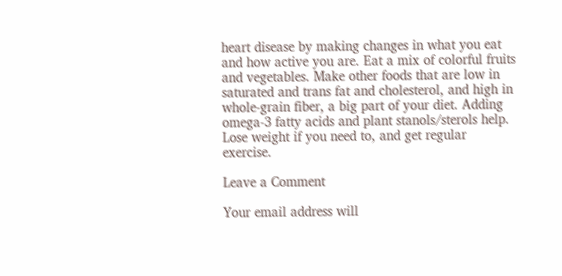heart disease by making changes in what you eat and how active you are. Eat a mix of colorful fruits and vegetables. Make other foods that are low in saturated and trans fat and cholesterol, and high in whole-grain fiber, a big part of your diet. Adding omega-3 fatty acids and plant stanols/sterols help. Lose weight if you need to, and get regular exercise.

Leave a Comment

Your email address will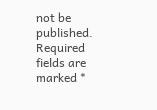not be published. Required fields are marked *